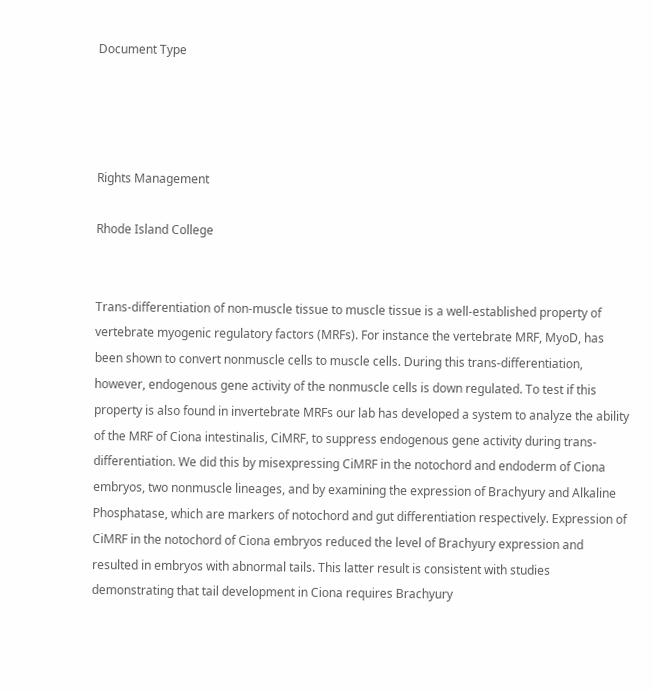Document Type




Rights Management

Rhode Island College


Trans-differentiation of non-muscle tissue to muscle tissue is a well-established property of vertebrate myogenic regulatory factors (MRFs). For instance the vertebrate MRF, MyoD, has been shown to convert nonmuscle cells to muscle cells. During this trans-differentiation, however, endogenous gene activity of the nonmuscle cells is down regulated. To test if this property is also found in invertebrate MRFs our lab has developed a system to analyze the ability of the MRF of Ciona intestinalis, CiMRF, to suppress endogenous gene activity during trans-differentiation. We did this by misexpressing CiMRF in the notochord and endoderm of Ciona embryos, two nonmuscle lineages, and by examining the expression of Brachyury and Alkaline Phosphatase, which are markers of notochord and gut differentiation respectively. Expression of CiMRF in the notochord of Ciona embryos reduced the level of Brachyury expression and resulted in embryos with abnormal tails. This latter result is consistent with studies demonstrating that tail development in Ciona requires Brachyury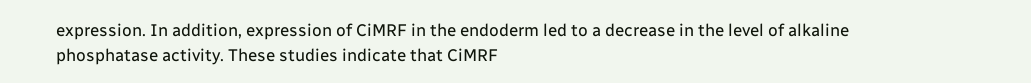expression. In addition, expression of CiMRF in the endoderm led to a decrease in the level of alkaline phosphatase activity. These studies indicate that CiMRF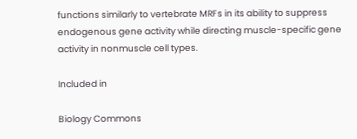functions similarly to vertebrate MRFs in its ability to suppress endogenous gene activity while directing muscle-specific gene activity in nonmuscle cell types.

Included in

Biology Commons